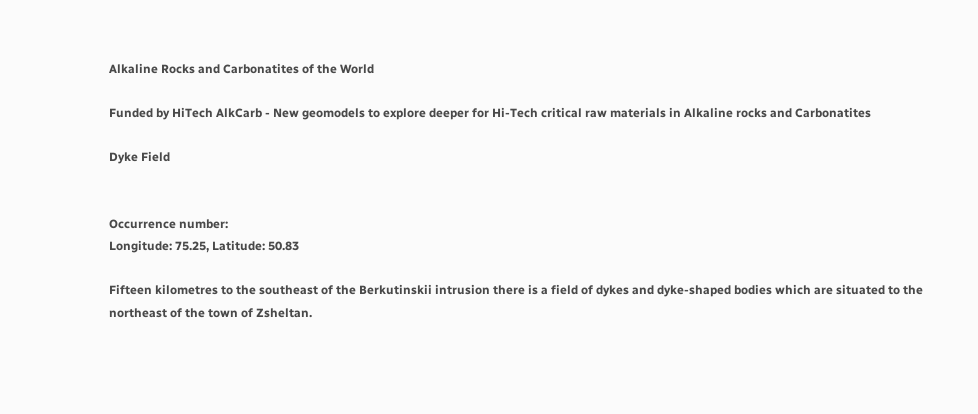Alkaline Rocks and Carbonatites of the World

Funded by HiTech AlkCarb - New geomodels to explore deeper for Hi-Tech critical raw materials in Alkaline rocks and Carbonatites

Dyke Field


Occurrence number:
Longitude: 75.25, Latitude: 50.83

Fifteen kilometres to the southeast of the Berkutinskii intrusion there is a field of dykes and dyke-shaped bodies which are situated to the northeast of the town of Zsheltan.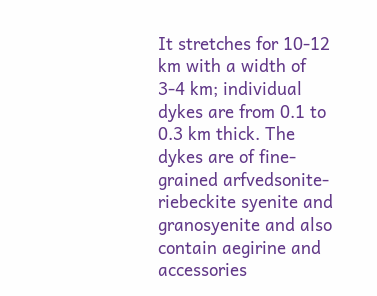It stretches for 10-12 km with a width of 3-4 km; individual dykes are from 0.1 to 0.3 km thick. The dykes are of fine-grained arfvedsonite-riebeckite syenite and granosyenite and also contain aegirine and accessories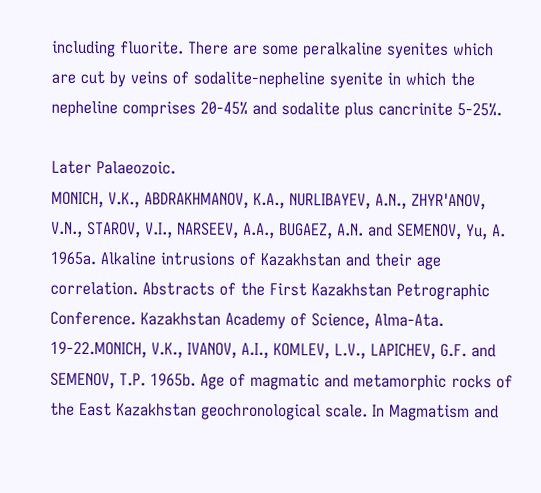including fluorite. There are some peralkaline syenites which are cut by veins of sodalite-nepheline syenite in which the nepheline comprises 20-45% and sodalite plus cancrinite 5-25%.

Later Palaeozoic.
MONICH, V.K., ABDRAKHMANOV, K.A., NURLIBAYEV, A.N., ZHYR'ANOV, V.N., STAROV, V.I., NARSEEV, A.A., BUGAEZ, A.N. and SEMENOV, Yu, A. 1965a. Alkaline intrusions of Kazakhstan and their age correlation. Abstracts of the First Kazakhstan Petrographic Conference. Kazakhstan Academy of Science, Alma-Ata. 19-22.MONICH, V.K., IVANOV, A.I., KOMLEV, L.V., LAPICHEV, G.F. and SEMENOV, T.P. 1965b. Age of magmatic and metamorphic rocks of the East Kazakhstan geochronological scale. In Magmatism and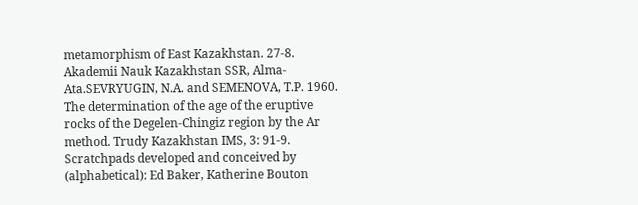metamorphism of East Kazakhstan. 27-8. Akademii Nauk Kazakhstan SSR, Alma-Ata.SEVRYUGIN, N.A. and SEMENOVA, T.P. 1960. The determination of the age of the eruptive rocks of the Degelen-Chingiz region by the Ar method. Trudy Kazakhstan IMS, 3: 91-9.
Scratchpads developed and conceived by (alphabetical): Ed Baker, Katherine Bouton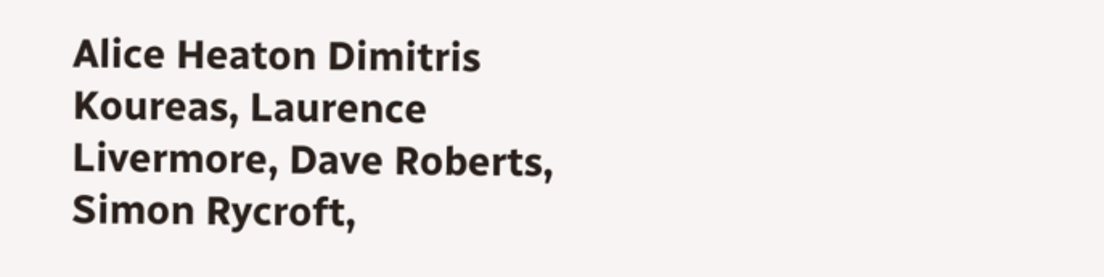Alice Heaton Dimitris Koureas, Laurence Livermore, Dave Roberts, Simon Rycroft,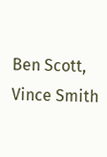Ben Scott, Vince Smith